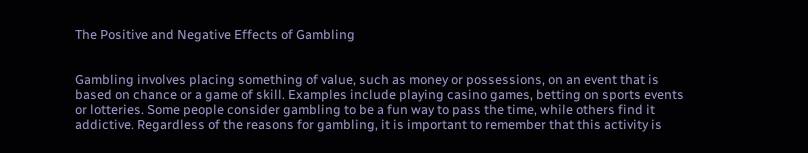The Positive and Negative Effects of Gambling


Gambling involves placing something of value, such as money or possessions, on an event that is based on chance or a game of skill. Examples include playing casino games, betting on sports events or lotteries. Some people consider gambling to be a fun way to pass the time, while others find it addictive. Regardless of the reasons for gambling, it is important to remember that this activity is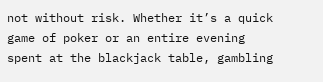not without risk. Whether it’s a quick game of poker or an entire evening spent at the blackjack table, gambling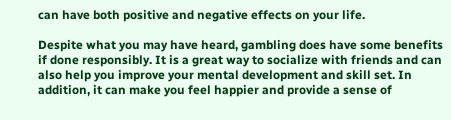can have both positive and negative effects on your life.

Despite what you may have heard, gambling does have some benefits if done responsibly. It is a great way to socialize with friends and can also help you improve your mental development and skill set. In addition, it can make you feel happier and provide a sense of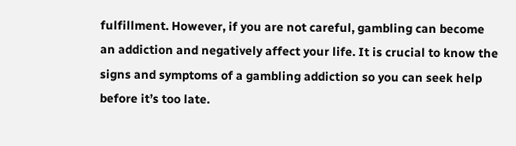fulfillment. However, if you are not careful, gambling can become an addiction and negatively affect your life. It is crucial to know the signs and symptoms of a gambling addiction so you can seek help before it’s too late.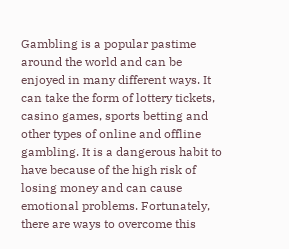Gambling is a popular pastime around the world and can be enjoyed in many different ways. It can take the form of lottery tickets, casino games, sports betting and other types of online and offline gambling. It is a dangerous habit to have because of the high risk of losing money and can cause emotional problems. Fortunately, there are ways to overcome this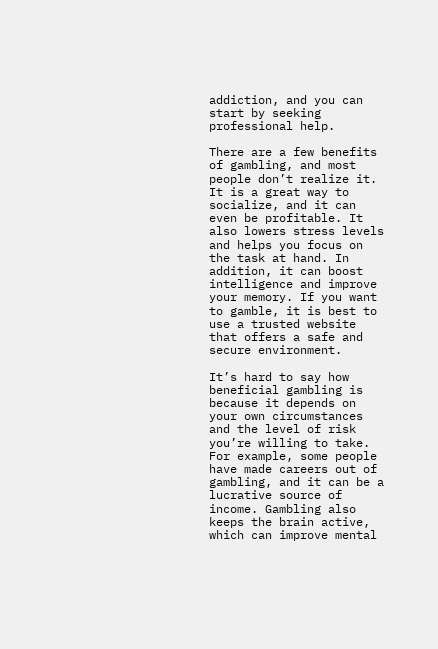addiction, and you can start by seeking professional help.

There are a few benefits of gambling, and most people don’t realize it. It is a great way to socialize, and it can even be profitable. It also lowers stress levels and helps you focus on the task at hand. In addition, it can boost intelligence and improve your memory. If you want to gamble, it is best to use a trusted website that offers a safe and secure environment.

It’s hard to say how beneficial gambling is because it depends on your own circumstances and the level of risk you’re willing to take. For example, some people have made careers out of gambling, and it can be a lucrative source of income. Gambling also keeps the brain active, which can improve mental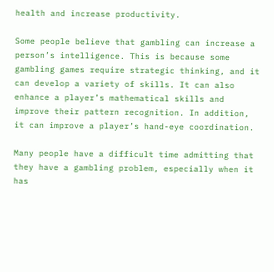health and increase productivity.

Some people believe that gambling can increase a person’s intelligence. This is because some gambling games require strategic thinking, and it can develop a variety of skills. It can also enhance a player’s mathematical skills and improve their pattern recognition. In addition, it can improve a player’s hand-eye coordination.

Many people have a difficult time admitting that they have a gambling problem, especially when it has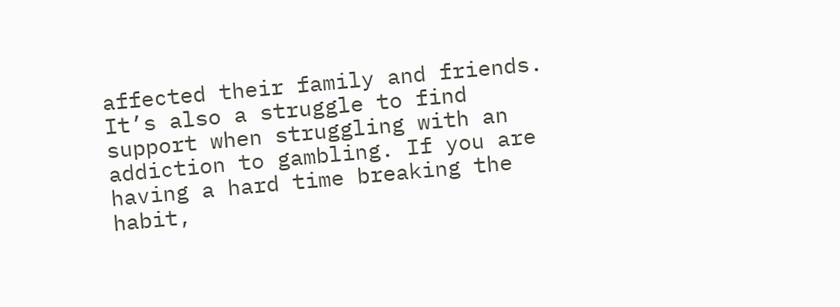affected their family and friends. It’s also a struggle to find support when struggling with an addiction to gambling. If you are having a hard time breaking the habit,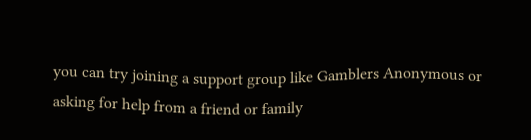you can try joining a support group like Gamblers Anonymous or asking for help from a friend or family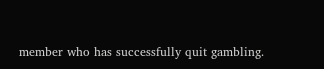member who has successfully quit gambling.